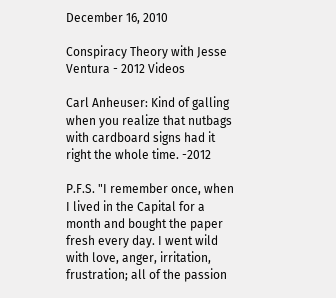December 16, 2010

Conspiracy Theory with Jesse Ventura - 2012 Videos

Carl Anheuser: Kind of galling when you realize that nutbags with cardboard signs had it right the whole time. -2012

P.F.S. "I remember once, when I lived in the Capital for a month and bought the paper fresh every day. I went wild with love, anger, irritation, frustration; all of the passion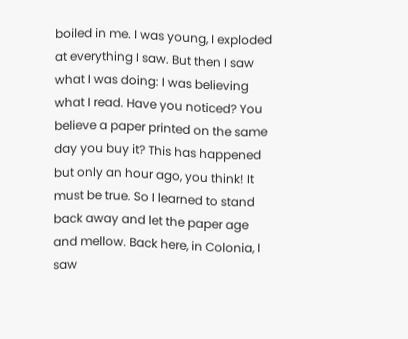boiled in me. I was young, I exploded at everything I saw. But then I saw what I was doing: I was believing what I read. Have you noticed? You believe a paper printed on the same day you buy it? This has happened but only an hour ago, you think! It must be true. So I learned to stand back away and let the paper age and mellow. Back here, in Colonia, I saw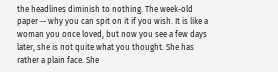the headlines diminish to nothing. The week-old paper -- why you can spit on it if you wish. It is like a woman you once loved, but now you see a few days later, she is not quite what you thought. She has rather a plain face. She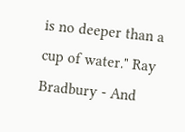is no deeper than a cup of water." Ray Bradbury - And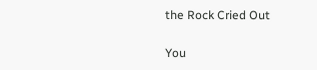the Rock Cried Out

You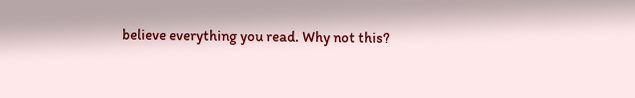believe everything you read. Why not this?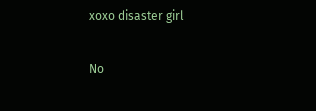xoxo disaster girl

No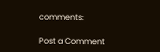comments:

Post a Comment